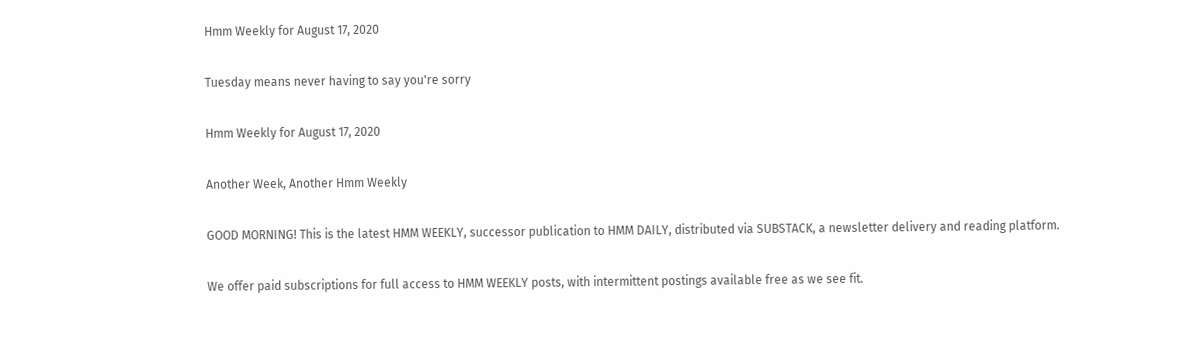Hmm Weekly for August 17, 2020

Tuesday means never having to say you're sorry

Hmm Weekly for August 17, 2020

Another Week, Another Hmm Weekly

GOOD MORNING! This is the latest HMM WEEKLY, successor publication to HMM DAILY, distributed via SUBSTACK, a newsletter delivery and reading platform.

We offer paid subscriptions for full access to HMM WEEKLY posts, with intermittent postings available free as we see fit.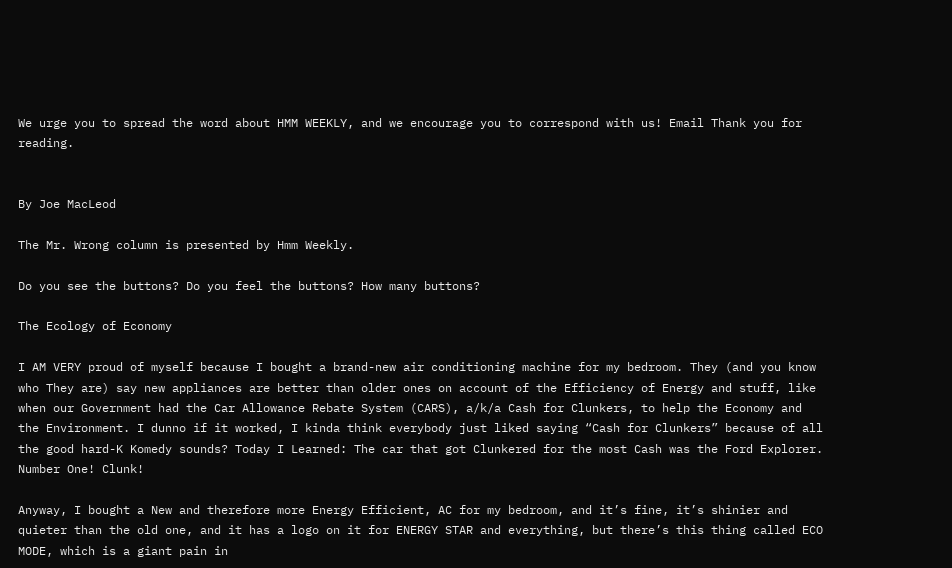We urge you to spread the word about HMM WEEKLY, and we encourage you to correspond with us! Email Thank you for reading.


By Joe MacLeod

The Mr. Wrong column is presented by Hmm Weekly.

Do you see the buttons? Do you feel the buttons? How many buttons?

The Ecology of Economy

I AM VERY proud of myself because I bought a brand-new air conditioning machine for my bedroom. They (and you know who They are) say new appliances are better than older ones on account of the Efficiency of Energy and stuff, like when our Government had the Car Allowance Rebate System (CARS), a/k/a Cash for Clunkers, to help the Economy and the Environment. I dunno if it worked, I kinda think everybody just liked saying “Cash for Clunkers” because of all the good hard-K Komedy sounds? Today I Learned: The car that got Clunkered for the most Cash was the Ford Explorer. Number One! Clunk!

Anyway, I bought a New and therefore more Energy Efficient, AC for my bedroom, and it’s fine, it’s shinier and quieter than the old one, and it has a logo on it for ENERGY STAR and everything, but there’s this thing called ECO MODE, which is a giant pain in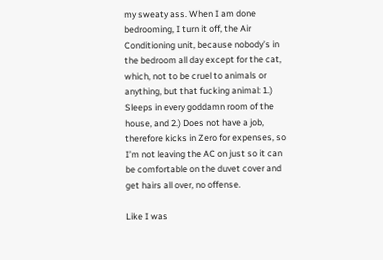my sweaty ass. When I am done bedrooming, I turn it off, the Air Conditioning unit, because nobody’s in the bedroom all day except for the cat, which, not to be cruel to animals or anything, but that fucking animal: 1.) Sleeps in every goddamn room of the house, and 2.) Does not have a job, therefore kicks in Zero for expenses, so I’m not leaving the AC on just so it can be comfortable on the duvet cover and get hairs all over, no offense.

Like I was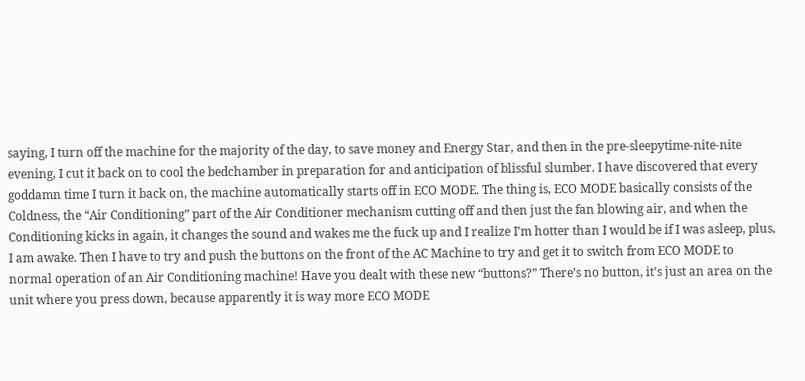saying, I turn off the machine for the majority of the day, to save money and Energy Star, and then in the pre-sleepytime-nite-nite evening, I cut it back on to cool the bedchamber in preparation for and anticipation of blissful slumber. I have discovered that every goddamn time I turn it back on, the machine automatically starts off in ECO MODE. The thing is, ECO MODE basically consists of the Coldness, the “Air Conditioning” part of the Air Conditioner mechanism cutting off and then just the fan blowing air, and when the Conditioning kicks in again, it changes the sound and wakes me the fuck up and I realize I’m hotter than I would be if I was asleep, plus, I am awake. Then I have to try and push the buttons on the front of the AC Machine to try and get it to switch from ECO MODE to normal operation of an Air Conditioning machine! Have you dealt with these new “buttons?” There’s no button, it’s just an area on the unit where you press down, because apparently it is way more ECO MODE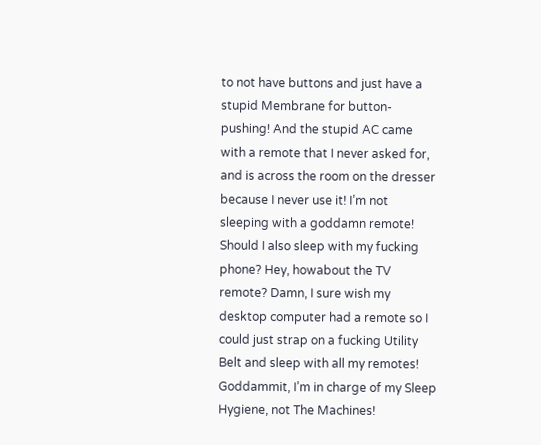to not have buttons and just have a stupid Membrane for button-pushing! And the stupid AC came with a remote that I never asked for, and is across the room on the dresser because I never use it! I’m not sleeping with a goddamn remote! Should I also sleep with my fucking phone? Hey, howabout the TV remote? Damn, I sure wish my desktop computer had a remote so I could just strap on a fucking Utility Belt and sleep with all my remotes! Goddammit, I’m in charge of my Sleep Hygiene, not The Machines!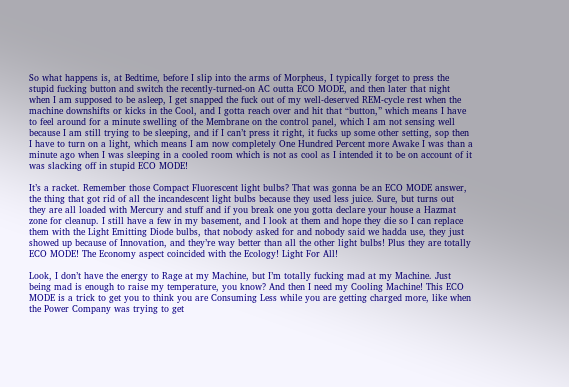So what happens is, at Bedtime, before I slip into the arms of Morpheus, I typically forget to press the stupid fucking button and switch the recently-turned-on AC outta ECO MODE, and then later that night when I am supposed to be asleep, I get snapped the fuck out of my well-deserved REM-cycle rest when the machine downshifts or kicks in the Cool, and I gotta reach over and hit that “button,” which means I have to feel around for a minute swelling of the Membrane on the control panel, which I am not sensing well because I am still trying to be sleeping, and if I can’t press it right, it fucks up some other setting, sop then I have to turn on a light, which means I am now completely One Hundred Percent more Awake I was than a minute ago when I was sleeping in a cooled room which is not as cool as I intended it to be on account of it was slacking off in stupid ECO MODE!

It’s a racket. Remember those Compact Fluorescent light bulbs? That was gonna be an ECO MODE answer, the thing that got rid of all the incandescent light bulbs because they used less juice. Sure, but turns out they are all loaded with Mercury and stuff and if you break one you gotta declare your house a Hazmat zone for cleanup. I still have a few in my basement, and I look at them and hope they die so I can replace them with the Light Emitting Diode bulbs, that nobody asked for and nobody said we hadda use, they just showed up because of Innovation, and they’re way better than all the other light bulbs! Plus they are totally ECO MODE! The Economy aspect coincided with the Ecology! Light For All!

Look, I don’t have the energy to Rage at my Machine, but I’m totally fucking mad at my Machine. Just being mad is enough to raise my temperature, you know? And then I need my Cooling Machine! This ECO MODE is a trick to get you to think you are Consuming Less while you are getting charged more, like when the Power Company was trying to get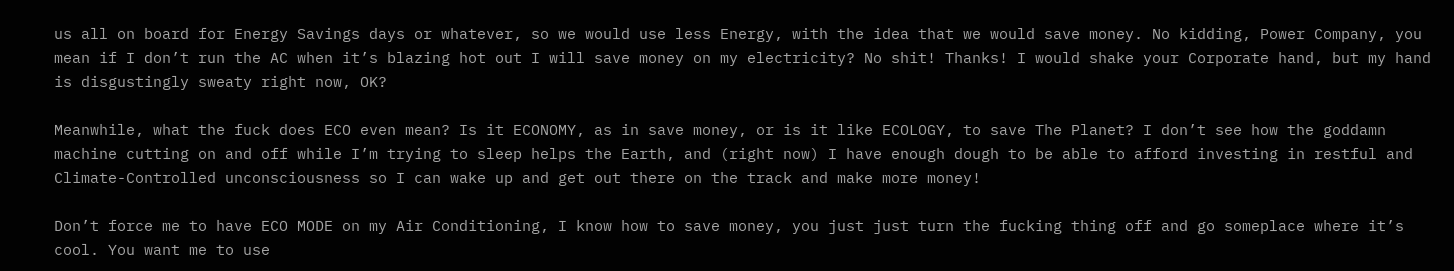us all on board for Energy Savings days or whatever, so we would use less Energy, with the idea that we would save money. No kidding, Power Company, you mean if I don’t run the AC when it’s blazing hot out I will save money on my electricity? No shit! Thanks! I would shake your Corporate hand, but my hand is disgustingly sweaty right now, OK?

Meanwhile, what the fuck does ECO even mean? Is it ECONOMY, as in save money, or is it like ECOLOGY, to save The Planet? I don’t see how the goddamn machine cutting on and off while I’m trying to sleep helps the Earth, and (right now) I have enough dough to be able to afford investing in restful and Climate-Controlled unconsciousness so I can wake up and get out there on the track and make more money!

Don’t force me to have ECO MODE on my Air Conditioning, I know how to save money, you just just turn the fucking thing off and go someplace where it’s cool. You want me to use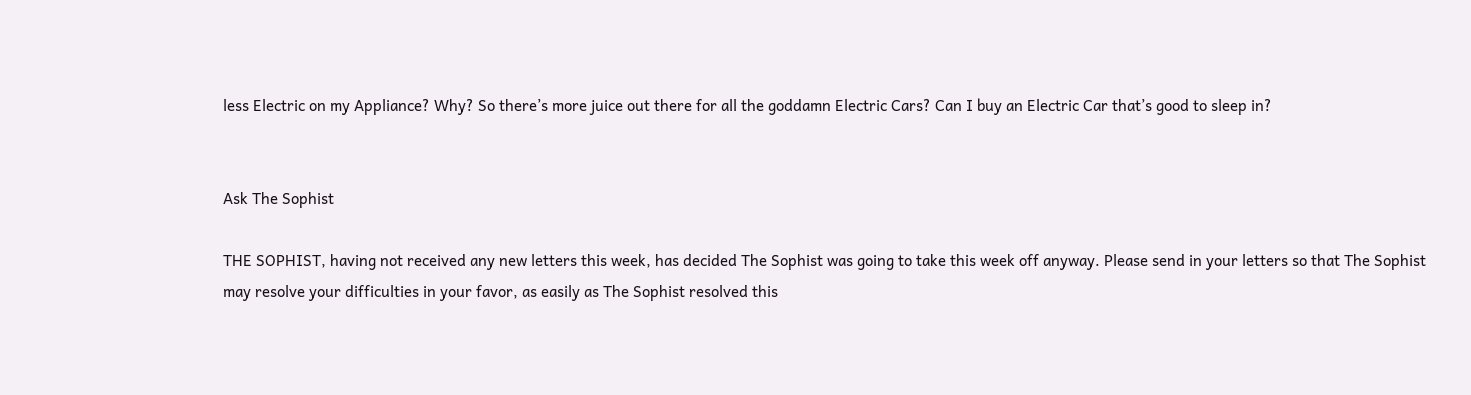less Electric on my Appliance? Why? So there’s more juice out there for all the goddamn Electric Cars? Can I buy an Electric Car that’s good to sleep in?


Ask The Sophist

THE SOPHIST, having not received any new letters this week, has decided The Sophist was going to take this week off anyway. Please send in your letters so that The Sophist may resolve your difficulties in your favor, as easily as The Sophist resolved this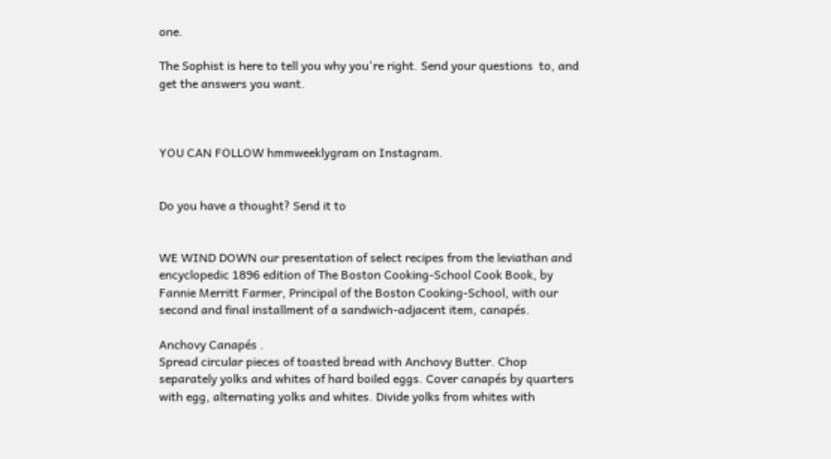one.

The Sophist is here to tell you why you're right. Send your questions  to, and get the answers you want.



YOU CAN FOLLOW hmmweeklygram on Instagram.


Do you have a thought? Send it to


WE WIND DOWN our presentation of select recipes from the leviathan and encyclopedic 1896 edition of The Boston Cooking-School Cook Book, by Fannie Merritt Farmer, Principal of the Boston Cooking-School, with our second and final installment of a sandwich-adjacent item, canapés.

Anchovy Canapés .
Spread circular pieces of toasted bread with Anchovy Butter. Chop separately yolks and whites of hard boiled eggs. Cover canapés by quarters with egg, alternating yolks and whites. Divide yolks from whites with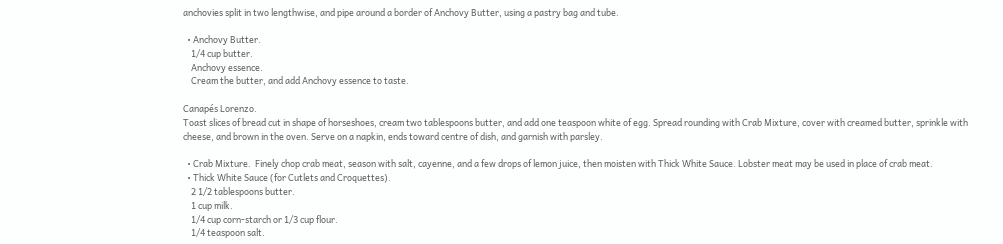anchovies split in two lengthwise, and pipe around a border of Anchovy Butter, using a pastry bag and tube.

  • Anchovy Butter.
    1/4 cup butter.
    Anchovy essence.
    Cream the butter, and add Anchovy essence to taste.

Canapés Lorenzo.
Toast slices of bread cut in shape of horseshoes, cream two tablespoons butter, and add one teaspoon white of egg. Spread rounding with Crab Mixture, cover with creamed butter, sprinkle with cheese, and brown in the oven. Serve on a napkin, ends toward centre of dish, and garnish with parsley.

  • Crab Mixture.  Finely chop crab meat, season with salt, cayenne, and a few drops of lemon juice, then moisten with Thick White Sauce. Lobster meat may be used in place of crab meat.
  • Thick White Sauce (for Cutlets and Croquettes).
    2 1/2 tablespoons butter.
    1 cup milk.
    1/4 cup corn-starch or 1/3 cup flour.
    1/4 teaspoon salt.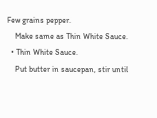Few grains pepper.
    Make same as Thin White Sauce.
  • Thin White Sauce.
    Put butter in saucepan, stir until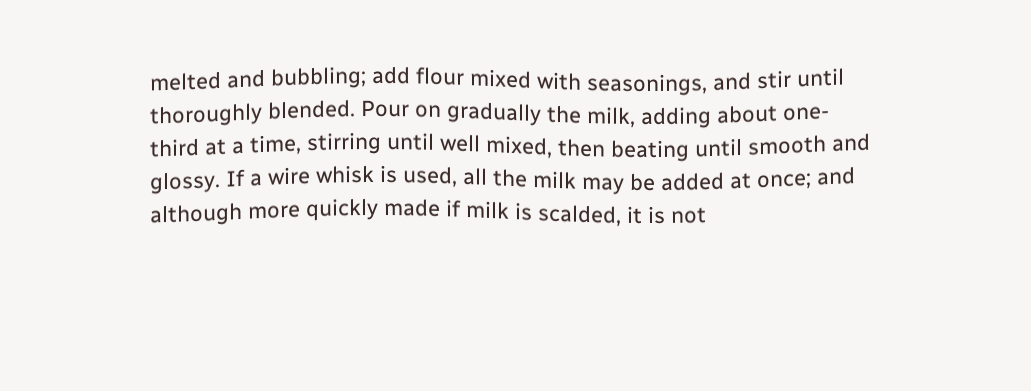melted and bubbling; add flour mixed with seasonings, and stir until thoroughly blended. Pour on gradually the milk, adding about one-third at a time, stirring until well mixed, then beating until smooth and glossy. If a wire whisk is used, all the milk may be added at once; and although more quickly made if milk is scalded, it is not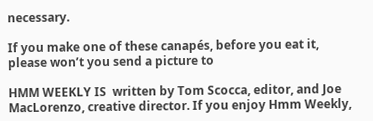necessary.

If you make one of these canapés, before you eat it, please won’t you send a picture to

HMM WEEKLY IS  written by Tom Scocca, editor, and Joe MacLorenzo, creative director. If you enjoy Hmm Weekly,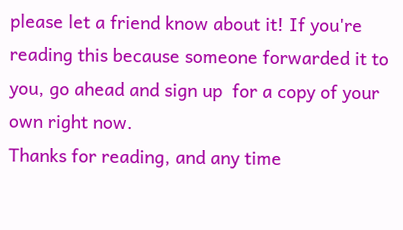please let a friend know about it! If you're reading this because someone forwarded it to you, go ahead and sign up  for a copy of your own right now.
Thanks for reading, and any time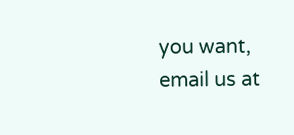you want, email us at